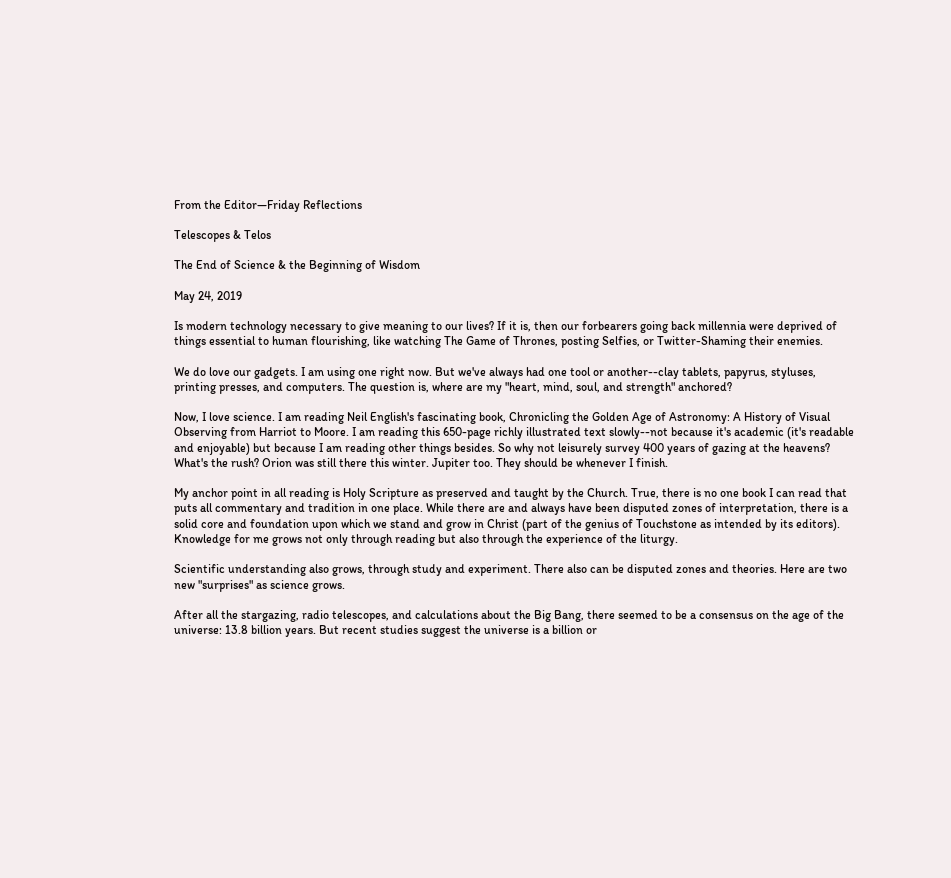From the Editor—Friday Reflections

Telescopes & Telos

The End of Science & the Beginning of Wisdom

May 24, 2019

Is modern technology necessary to give meaning to our lives? If it is, then our forbearers going back millennia were deprived of things essential to human flourishing, like watching The Game of Thrones, posting Selfies, or Twitter-Shaming their enemies.

We do love our gadgets. I am using one right now. But we've always had one tool or another--clay tablets, papyrus, styluses, printing presses, and computers. The question is, where are my "heart, mind, soul, and strength" anchored?

Now, I love science. I am reading Neil English's fascinating book, Chronicling the Golden Age of Astronomy: A History of Visual Observing from Harriot to Moore. I am reading this 650-page richly illustrated text slowly--not because it's academic (it's readable and enjoyable) but because I am reading other things besides. So why not leisurely survey 400 years of gazing at the heavens? What's the rush? Orion was still there this winter. Jupiter too. They should be whenever I finish.

My anchor point in all reading is Holy Scripture as preserved and taught by the Church. True, there is no one book I can read that puts all commentary and tradition in one place. While there are and always have been disputed zones of interpretation, there is a solid core and foundation upon which we stand and grow in Christ (part of the genius of Touchstone as intended by its editors). Knowledge for me grows not only through reading but also through the experience of the liturgy.

Scientific understanding also grows, through study and experiment. There also can be disputed zones and theories. Here are two new "surprises" as science grows.

After all the stargazing, radio telescopes, and calculations about the Big Bang, there seemed to be a consensus on the age of the universe: 13.8 billion years. But recent studies suggest the universe is a billion or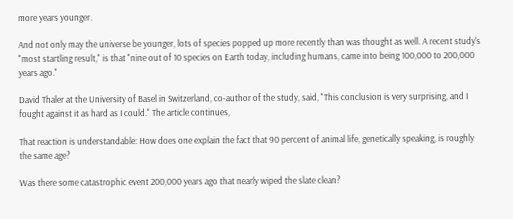more years younger.

And not only may the universe be younger, lots of species popped up more recently than was thought as well. A recent study's "most startling result," is that "nine out of 10 species on Earth today, including humans, came into being 100,000 to 200,000 years ago."

David Thaler at the University of Basel in Switzerland, co-author of the study, said, "This conclusion is very surprising, and I fought against it as hard as I could." The article continues,

That reaction is understandable: How does one explain the fact that 90 percent of animal life, genetically speaking, is roughly the same age?

Was there some catastrophic event 200,000 years ago that nearly wiped the slate clean?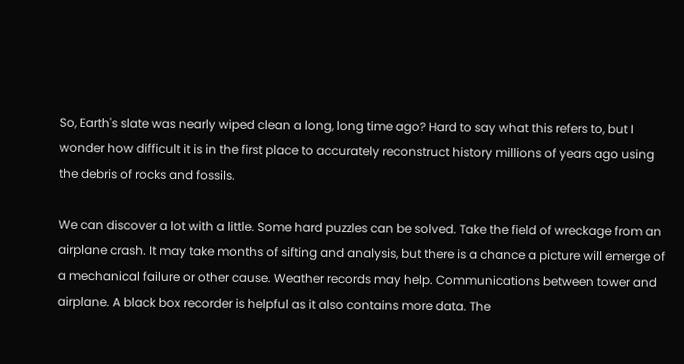So, Earth's slate was nearly wiped clean a long, long time ago? Hard to say what this refers to, but I wonder how difficult it is in the first place to accurately reconstruct history millions of years ago using the debris of rocks and fossils.

We can discover a lot with a little. Some hard puzzles can be solved. Take the field of wreckage from an airplane crash. It may take months of sifting and analysis, but there is a chance a picture will emerge of a mechanical failure or other cause. Weather records may help. Communications between tower and airplane. A black box recorder is helpful as it also contains more data. The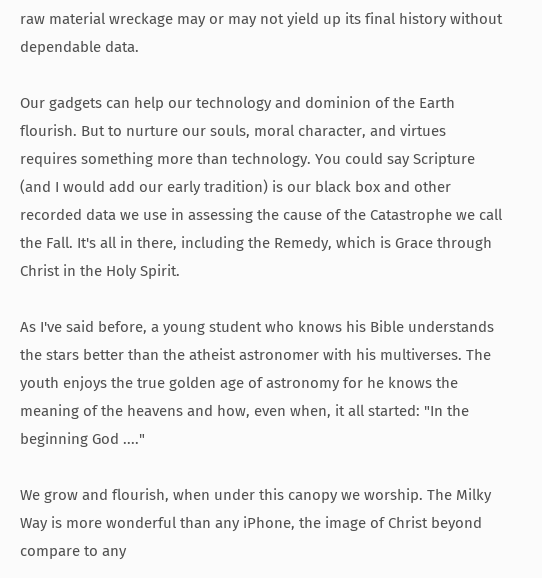raw material wreckage may or may not yield up its final history without dependable data.

Our gadgets can help our technology and dominion of the Earth flourish. But to nurture our souls, moral character, and virtues requires something more than technology. You could say Scripture (and I would add our early tradition) is our black box and other recorded data we use in assessing the cause of the Catastrophe we call the Fall. It's all in there, including the Remedy, which is Grace through Christ in the Holy Spirit.

As I've said before, a young student who knows his Bible understands the stars better than the atheist astronomer with his multiverses. The youth enjoys the true golden age of astronomy for he knows the meaning of the heavens and how, even when, it all started: "In the beginning God ...."

We grow and flourish, when under this canopy we worship. The Milky Way is more wonderful than any iPhone, the image of Christ beyond compare to any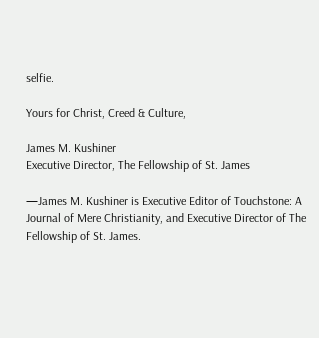selfie.

Yours for Christ, Creed & Culture,

James M. Kushiner
Executive Director, The Fellowship of St. James

—James M. Kushiner is Executive Editor of Touchstone: A Journal of Mere Christianity, and Executive Director of The Fellowship of St. James.